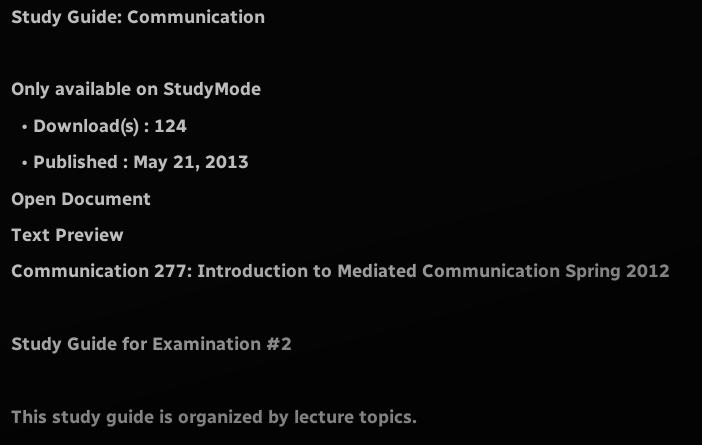Study Guide: Communication

Only available on StudyMode
  • Download(s) : 124
  • Published : May 21, 2013
Open Document
Text Preview
Communication 277: Introduction to Mediated Communication Spring 2012

Study Guide for Examination #2

This study guide is organized by lecture topics.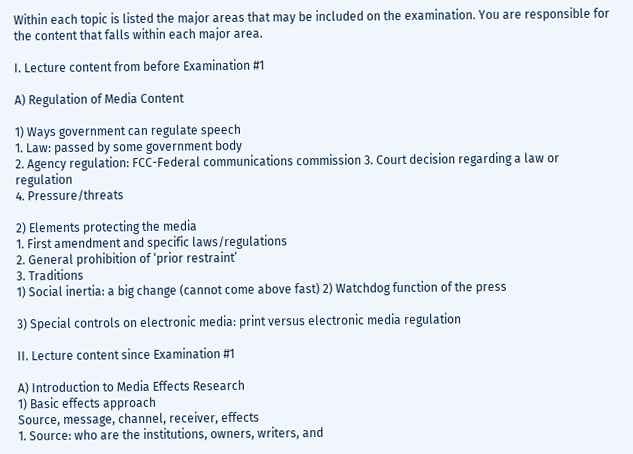Within each topic is listed the major areas that may be included on the examination. You are responsible for the content that falls within each major area.

I. Lecture content from before Examination #1

A) Regulation of Media Content

1) Ways government can regulate speech
1. Law: passed by some government body
2. Agency regulation: FCC-Federal communications commission 3. Court decision regarding a law or regulation
4. Pressure/threats

2) Elements protecting the media
1. First amendment and specific laws/regulations
2. General prohibition of ‘prior restraint’
3. Traditions
1) Social inertia: a big change (cannot come above fast) 2) Watchdog function of the press

3) Special controls on electronic media: print versus electronic media regulation

II. Lecture content since Examination #1

A) Introduction to Media Effects Research
1) Basic effects approach
Source, message, channel, receiver, effects
1. Source: who are the institutions, owners, writers, and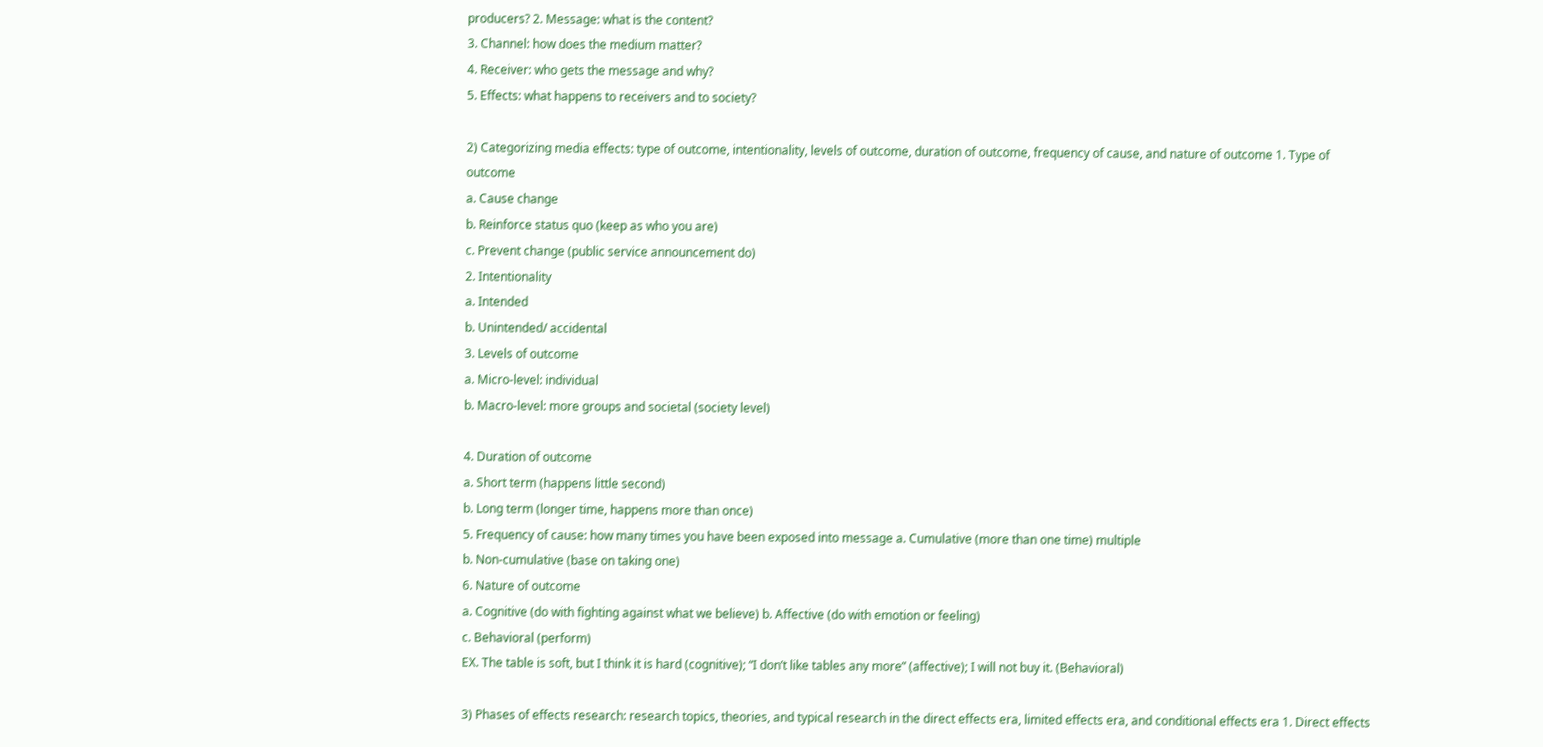producers? 2. Message: what is the content?
3. Channel: how does the medium matter?
4. Receiver: who gets the message and why?
5. Effects: what happens to receivers and to society?

2) Categorizing media effects: type of outcome, intentionality, levels of outcome, duration of outcome, frequency of cause, and nature of outcome 1. Type of outcome
a. Cause change
b. Reinforce status quo (keep as who you are)
c. Prevent change (public service announcement do)
2. Intentionality
a. Intended
b. Unintended/ accidental
3. Levels of outcome
a. Micro-level: individual
b. Macro-level: more groups and societal (society level)

4. Duration of outcome
a. Short term (happens little second)
b. Long term (longer time, happens more than once)
5. Frequency of cause: how many times you have been exposed into message a. Cumulative (more than one time) multiple
b. Non-cumulative (base on taking one)
6. Nature of outcome
a. Cognitive (do with fighting against what we believe) b. Affective (do with emotion or feeling)
c. Behavioral (perform)
EX. The table is soft, but I think it is hard (cognitive); “I don’t like tables any more” (affective); I will not buy it. (Behavioral)

3) Phases of effects research: research topics, theories, and typical research in the direct effects era, limited effects era, and conditional effects era 1. Direct effects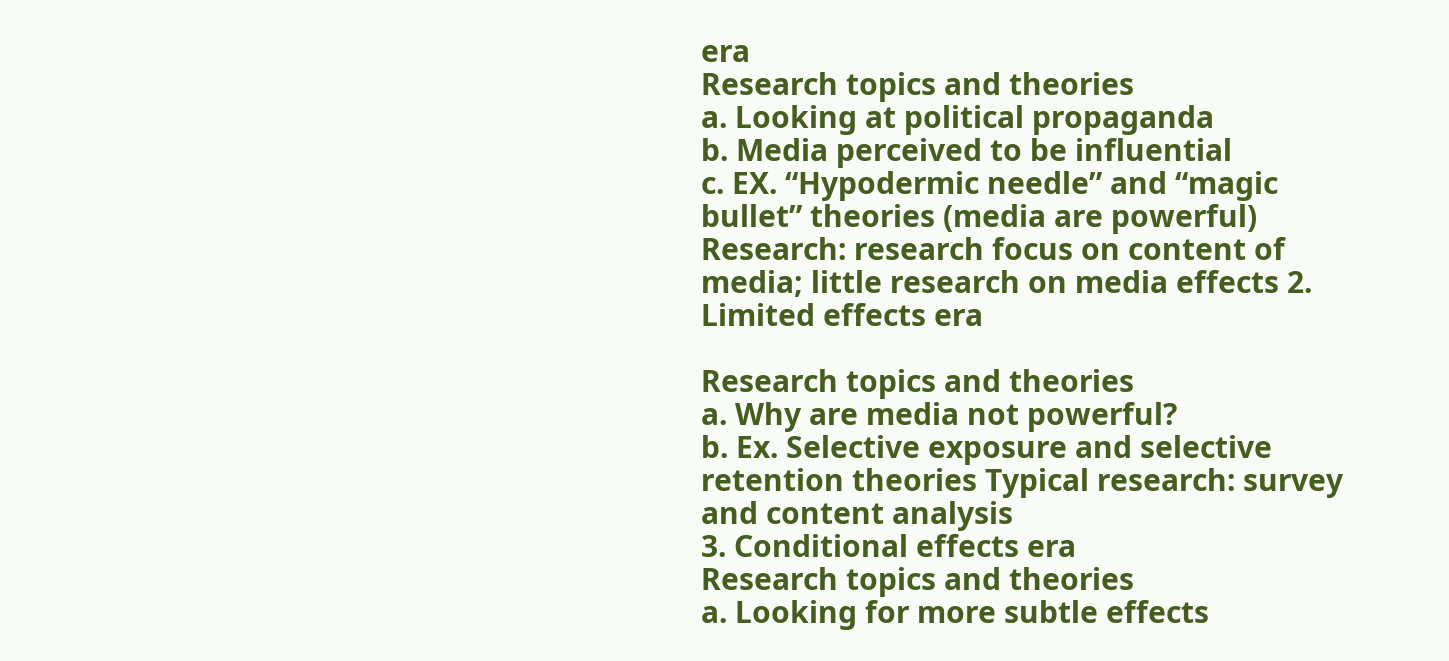era
Research topics and theories
a. Looking at political propaganda
b. Media perceived to be influential
c. EX. “Hypodermic needle” and “magic bullet” theories (media are powerful) Research: research focus on content of media; little research on media effects 2. Limited effects era

Research topics and theories
a. Why are media not powerful?
b. Ex. Selective exposure and selective retention theories Typical research: survey and content analysis
3. Conditional effects era
Research topics and theories
a. Looking for more subtle effects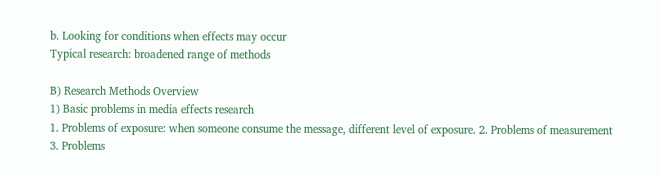b. Looking for conditions when effects may occur
Typical research: broadened range of methods

B) Research Methods Overview
1) Basic problems in media effects research
1. Problems of exposure: when someone consume the message, different level of exposure. 2. Problems of measurement
3. Problems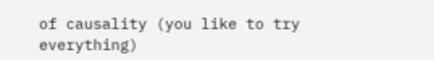of causality (you like to try everything)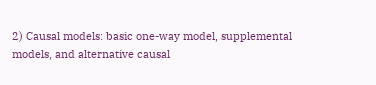2) Causal models: basic one-way model, supplemental models, and alternative causal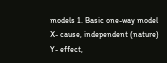models 1. Basic one-way model
X- cause, independent (nature)
Y- effect,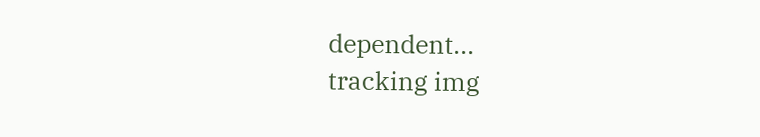dependent...
tracking img